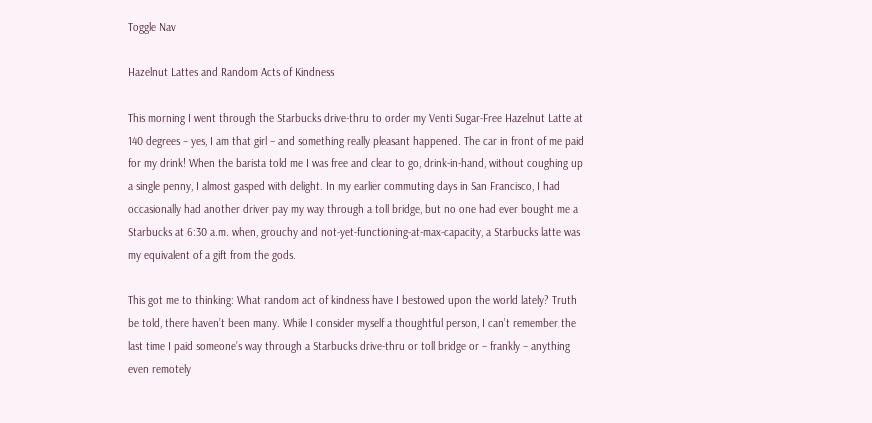Toggle Nav

Hazelnut Lattes and Random Acts of Kindness

This morning I went through the Starbucks drive-thru to order my Venti Sugar-Free Hazelnut Latte at 140 degrees – yes, I am that girl – and something really pleasant happened. The car in front of me paid for my drink! When the barista told me I was free and clear to go, drink-in-hand, without coughing up a single penny, I almost gasped with delight. In my earlier commuting days in San Francisco, I had occasionally had another driver pay my way through a toll bridge, but no one had ever bought me a Starbucks at 6:30 a.m. when, grouchy and not-yet-functioning-at-max-capacity, a Starbucks latte was my equivalent of a gift from the gods.

This got me to thinking: What random act of kindness have I bestowed upon the world lately? Truth be told, there haven’t been many. While I consider myself a thoughtful person, I can’t remember the last time I paid someone’s way through a Starbucks drive-thru or toll bridge or – frankly – anything even remotely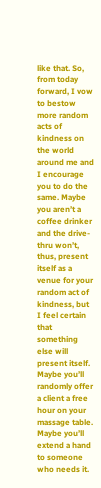like that. So, from today forward, I vow to bestow more random acts of kindness on the world around me and I encourage you to do the same. Maybe you aren’t a coffee drinker and the drive-thru won’t, thus, present itself as a venue for your random act of kindness, but I feel certain that something else will present itself. Maybe you’ll randomly offer a client a free hour on your massage table. Maybe you’ll extend a hand to someone who needs it.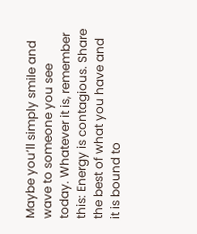Maybe you’ll simply smile and wave to someone you see today. Whatever it is, remember this: Energy is contagious. Share the best of what you have and it is bound to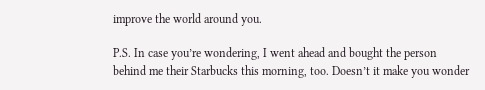improve the world around you.

P.S. In case you’re wondering, I went ahead and bought the person behind me their Starbucks this morning, too. Doesn’t it make you wonder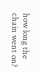how long the chain went on?